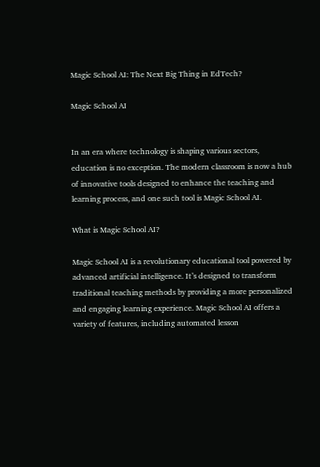Magic School AI: The Next Big Thing in EdTech?

Magic School AI


In an era where technology is shaping various sectors, education is no exception. The modern classroom is now a hub of innovative tools designed to enhance the teaching and learning process, and one such tool is Magic School AI.

What is Magic School AI?

Magic School AI is a revolutionary educational tool powered by advanced artificial intelligence. It’s designed to transform traditional teaching methods by providing a more personalized and engaging learning experience. Magic School AI offers a variety of features, including automated lesson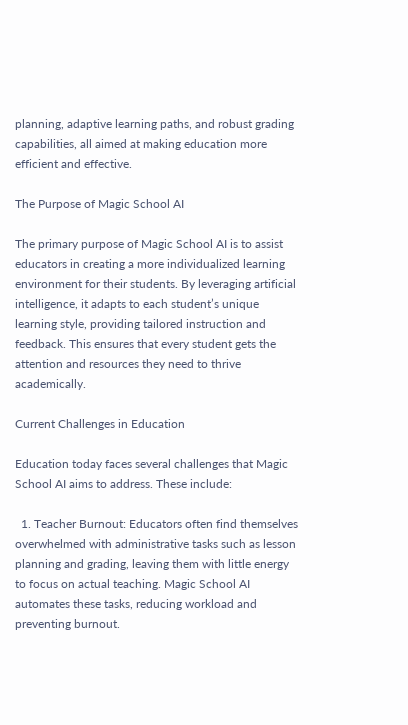planning, adaptive learning paths, and robust grading capabilities, all aimed at making education more efficient and effective.

The Purpose of Magic School AI

The primary purpose of Magic School AI is to assist educators in creating a more individualized learning environment for their students. By leveraging artificial intelligence, it adapts to each student’s unique learning style, providing tailored instruction and feedback. This ensures that every student gets the attention and resources they need to thrive academically.

Current Challenges in Education

Education today faces several challenges that Magic School AI aims to address. These include:

  1. Teacher Burnout: Educators often find themselves overwhelmed with administrative tasks such as lesson planning and grading, leaving them with little energy to focus on actual teaching. Magic School AI automates these tasks, reducing workload and preventing burnout.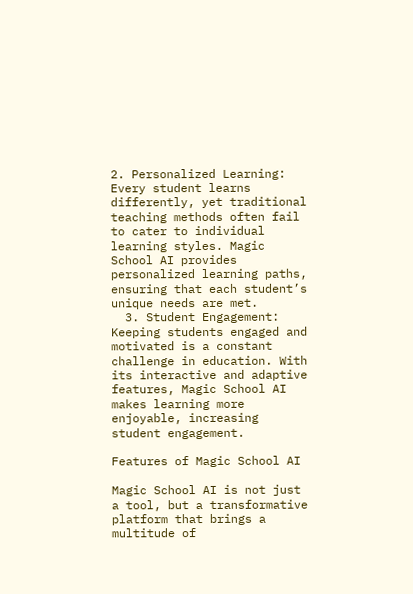2. Personalized Learning: Every student learns differently, yet traditional teaching methods often fail to cater to individual learning styles. Magic School AI provides personalized learning paths, ensuring that each student’s unique needs are met.
  3. Student Engagement: Keeping students engaged and motivated is a constant challenge in education. With its interactive and adaptive features, Magic School AI makes learning more enjoyable, increasing student engagement.

Features of Magic School AI

Magic School AI is not just a tool, but a transformative platform that brings a multitude of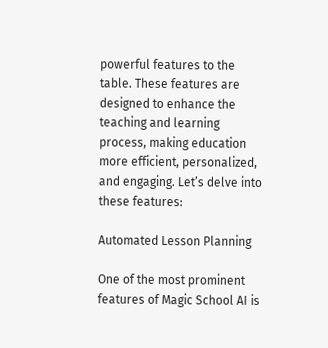powerful features to the table. These features are designed to enhance the teaching and learning process, making education more efficient, personalized, and engaging. Let’s delve into these features:

Automated Lesson Planning

One of the most prominent features of Magic School AI is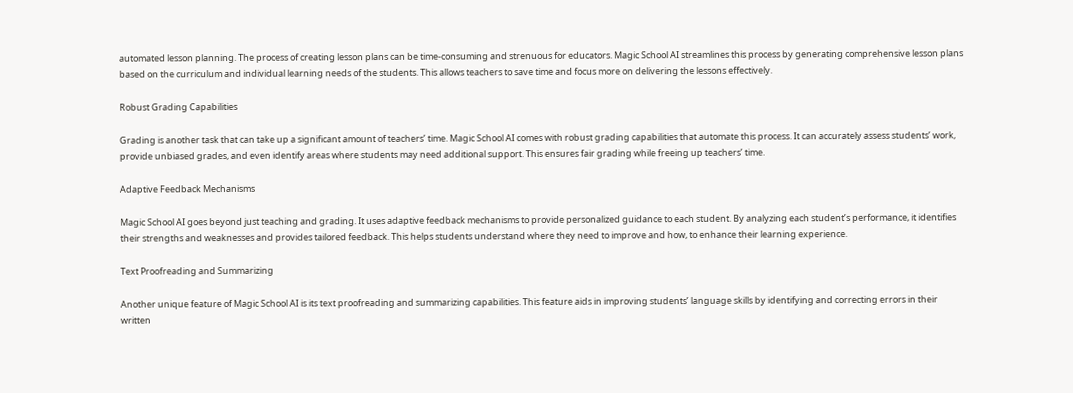automated lesson planning. The process of creating lesson plans can be time-consuming and strenuous for educators. Magic School AI streamlines this process by generating comprehensive lesson plans based on the curriculum and individual learning needs of the students. This allows teachers to save time and focus more on delivering the lessons effectively.

Robust Grading Capabilities

Grading is another task that can take up a significant amount of teachers’ time. Magic School AI comes with robust grading capabilities that automate this process. It can accurately assess students’ work, provide unbiased grades, and even identify areas where students may need additional support. This ensures fair grading while freeing up teachers’ time.

Adaptive Feedback Mechanisms

Magic School AI goes beyond just teaching and grading. It uses adaptive feedback mechanisms to provide personalized guidance to each student. By analyzing each student’s performance, it identifies their strengths and weaknesses and provides tailored feedback. This helps students understand where they need to improve and how, to enhance their learning experience.

Text Proofreading and Summarizing

Another unique feature of Magic School AI is its text proofreading and summarizing capabilities. This feature aids in improving students’ language skills by identifying and correcting errors in their written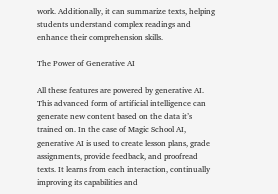work. Additionally, it can summarize texts, helping students understand complex readings and enhance their comprehension skills.

The Power of Generative AI

All these features are powered by generative AI. This advanced form of artificial intelligence can generate new content based on the data it’s trained on. In the case of Magic School AI, generative AI is used to create lesson plans, grade assignments, provide feedback, and proofread texts. It learns from each interaction, continually improving its capabilities and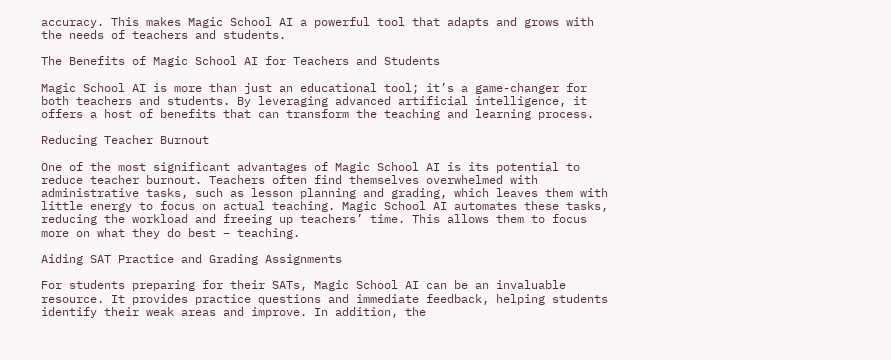accuracy. This makes Magic School AI a powerful tool that adapts and grows with the needs of teachers and students.

The Benefits of Magic School AI for Teachers and Students

Magic School AI is more than just an educational tool; it’s a game-changer for both teachers and students. By leveraging advanced artificial intelligence, it offers a host of benefits that can transform the teaching and learning process.

Reducing Teacher Burnout

One of the most significant advantages of Magic School AI is its potential to reduce teacher burnout. Teachers often find themselves overwhelmed with administrative tasks, such as lesson planning and grading, which leaves them with little energy to focus on actual teaching. Magic School AI automates these tasks, reducing the workload and freeing up teachers’ time. This allows them to focus more on what they do best – teaching.

Aiding SAT Practice and Grading Assignments

For students preparing for their SATs, Magic School AI can be an invaluable resource. It provides practice questions and immediate feedback, helping students identify their weak areas and improve. In addition, the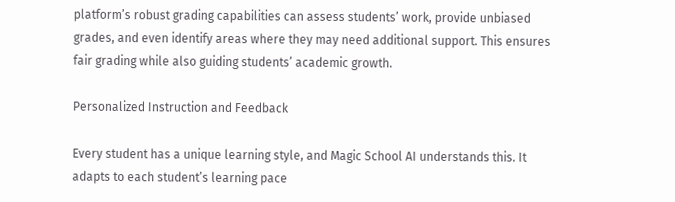platform’s robust grading capabilities can assess students’ work, provide unbiased grades, and even identify areas where they may need additional support. This ensures fair grading while also guiding students’ academic growth.

Personalized Instruction and Feedback

Every student has a unique learning style, and Magic School AI understands this. It adapts to each student’s learning pace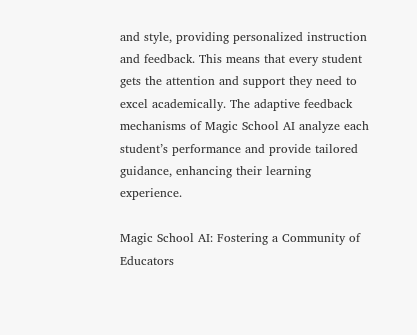and style, providing personalized instruction and feedback. This means that every student gets the attention and support they need to excel academically. The adaptive feedback mechanisms of Magic School AI analyze each student’s performance and provide tailored guidance, enhancing their learning experience.

Magic School AI: Fostering a Community of Educators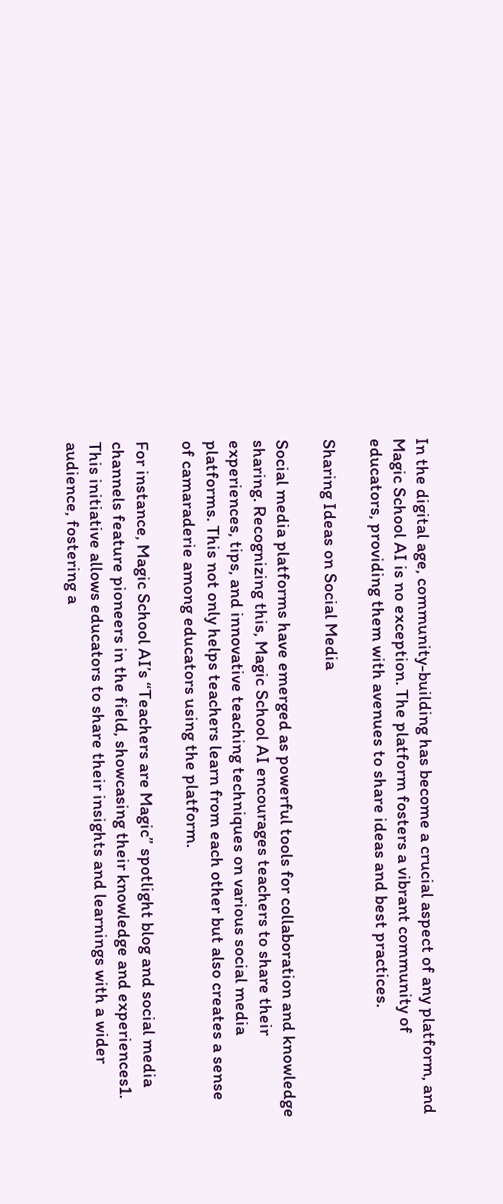In the digital age, community-building has become a crucial aspect of any platform, and Magic School AI is no exception. The platform fosters a vibrant community of educators, providing them with avenues to share ideas and best practices.

Sharing Ideas on Social Media

Social media platforms have emerged as powerful tools for collaboration and knowledge sharing. Recognizing this, Magic School AI encourages teachers to share their experiences, tips, and innovative teaching techniques on various social media platforms. This not only helps teachers learn from each other but also creates a sense of camaraderie among educators using the platform.

For instance, Magic School AI’s “Teachers are Magic” spotlight blog and social media channels feature pioneers in the field, showcasing their knowledge and experiences1. This initiative allows educators to share their insights and learnings with a wider audience, fostering a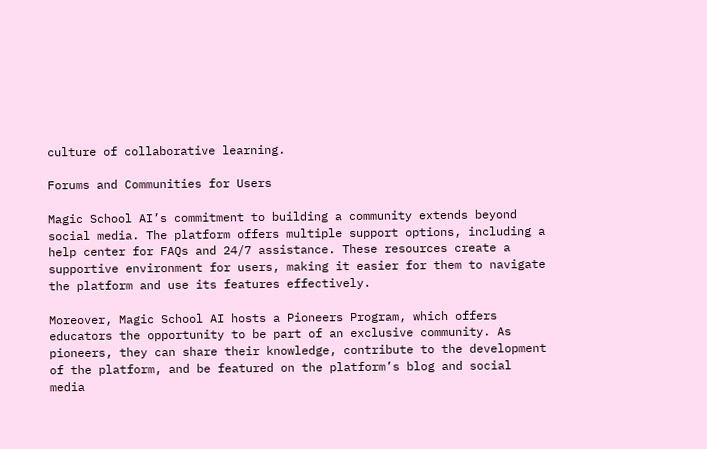culture of collaborative learning.

Forums and Communities for Users

Magic School AI’s commitment to building a community extends beyond social media. The platform offers multiple support options, including a help center for FAQs and 24/7 assistance. These resources create a supportive environment for users, making it easier for them to navigate the platform and use its features effectively.

Moreover, Magic School AI hosts a Pioneers Program, which offers educators the opportunity to be part of an exclusive community. As pioneers, they can share their knowledge, contribute to the development of the platform, and be featured on the platform’s blog and social media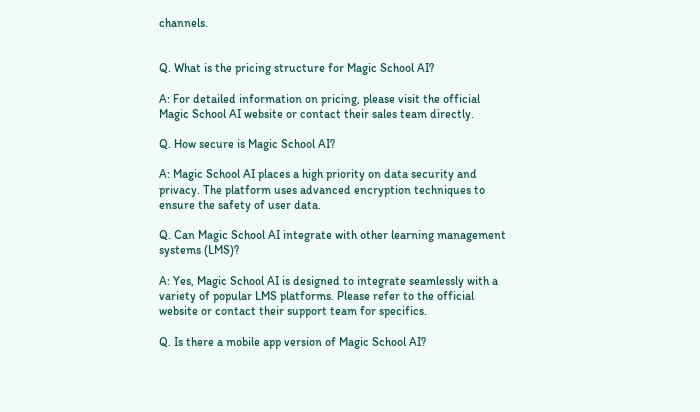channels.


Q. What is the pricing structure for Magic School AI?

A: For detailed information on pricing, please visit the official Magic School AI website or contact their sales team directly.

Q. How secure is Magic School AI?

A: Magic School AI places a high priority on data security and privacy. The platform uses advanced encryption techniques to ensure the safety of user data.

Q. Can Magic School AI integrate with other learning management systems (LMS)?

A: Yes, Magic School AI is designed to integrate seamlessly with a variety of popular LMS platforms. Please refer to the official website or contact their support team for specifics.

Q. Is there a mobile app version of Magic School AI?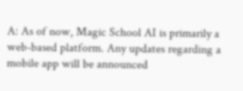A: As of now, Magic School AI is primarily a web-based platform. Any updates regarding a mobile app will be announced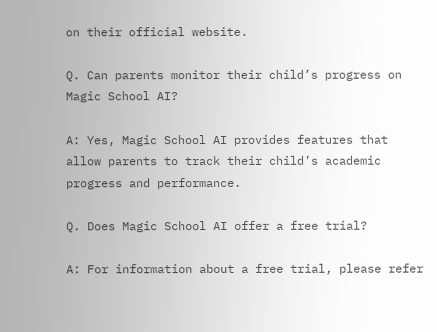on their official website.

Q. Can parents monitor their child’s progress on Magic School AI?

A: Yes, Magic School AI provides features that allow parents to track their child’s academic progress and performance.

Q. Does Magic School AI offer a free trial?

A: For information about a free trial, please refer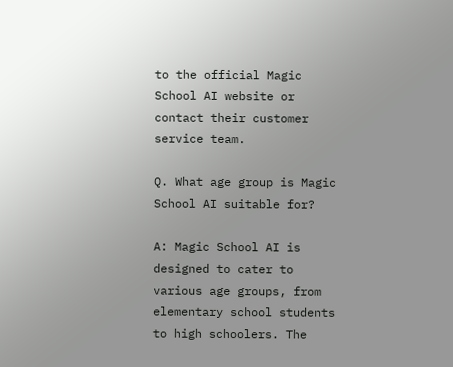to the official Magic School AI website or contact their customer service team.

Q. What age group is Magic School AI suitable for?

A: Magic School AI is designed to cater to various age groups, from elementary school students to high schoolers. The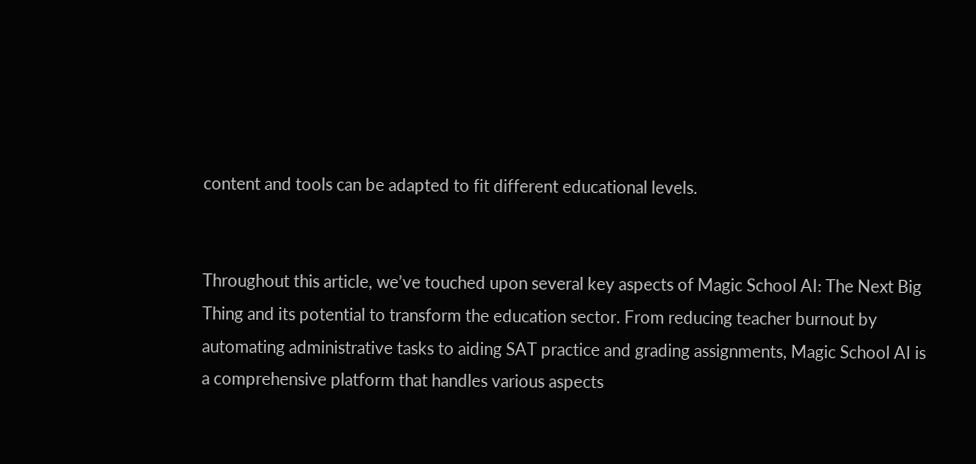content and tools can be adapted to fit different educational levels.


Throughout this article, we’ve touched upon several key aspects of Magic School AI: The Next Big Thing and its potential to transform the education sector. From reducing teacher burnout by automating administrative tasks to aiding SAT practice and grading assignments, Magic School AI is a comprehensive platform that handles various aspects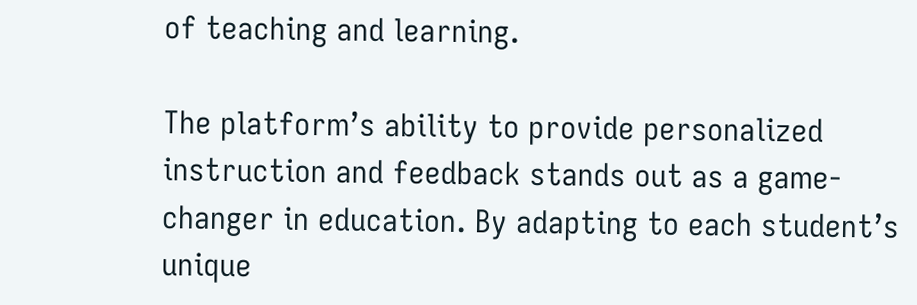of teaching and learning.

The platform’s ability to provide personalized instruction and feedback stands out as a game-changer in education. By adapting to each student’s unique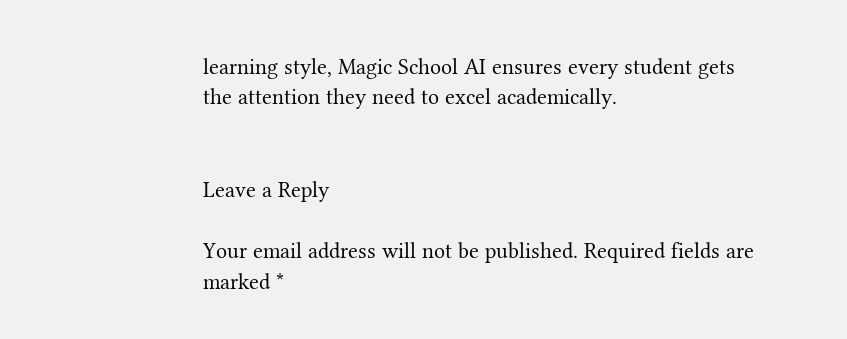learning style, Magic School AI ensures every student gets the attention they need to excel academically.


Leave a Reply

Your email address will not be published. Required fields are marked *